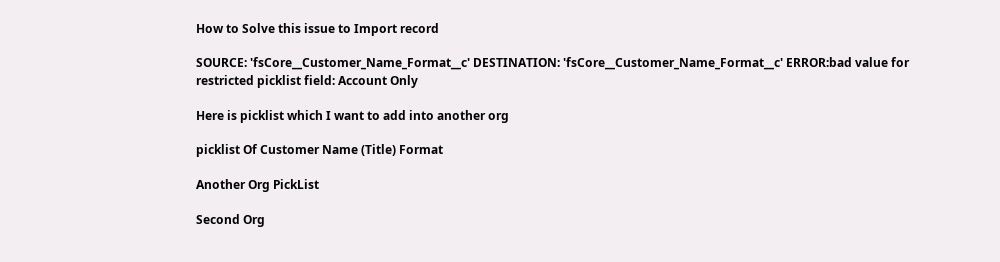How to Solve this issue to Import record

SOURCE: 'fsCore__Customer_Name_Format__c' DESTINATION: 'fsCore__Customer_Name_Format__c' ERROR:bad value for restricted picklist field: Account Only

Here is picklist which I want to add into another org

picklist Of Customer Name (Title) Format

Another Org PickList

Second Org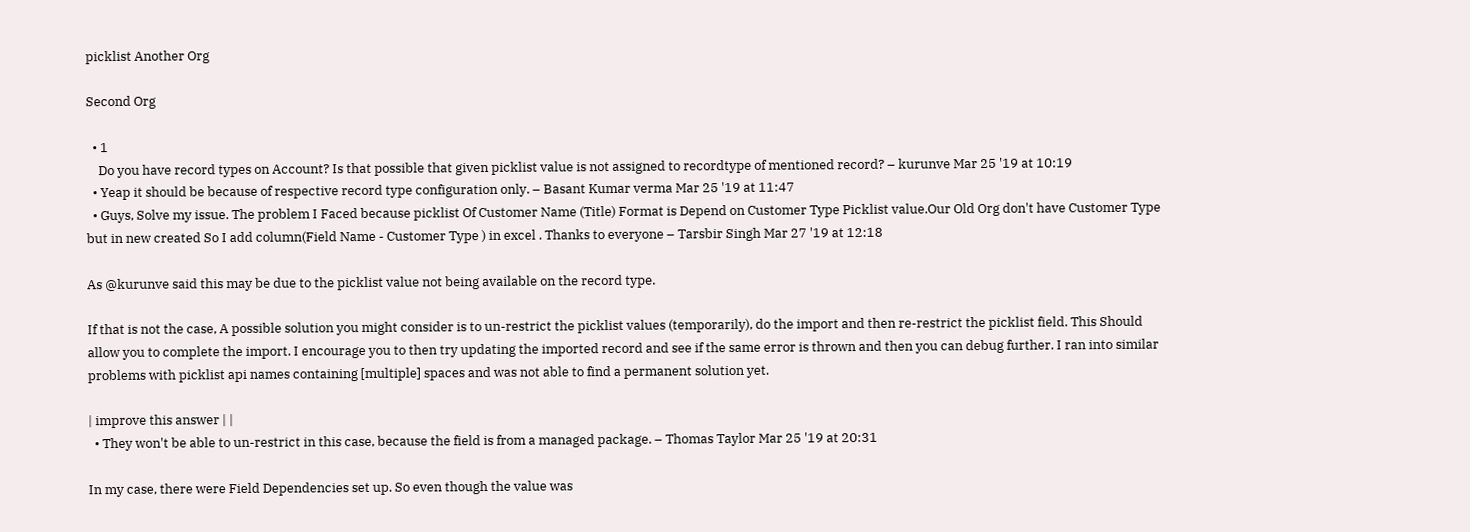picklist Another Org

Second Org

  • 1
    Do you have record types on Account? Is that possible that given picklist value is not assigned to recordtype of mentioned record? – kurunve Mar 25 '19 at 10:19
  • Yeap it should be because of respective record type configuration only. – Basant Kumar verma Mar 25 '19 at 11:47
  • Guys, Solve my issue. The problem I Faced because picklist Of Customer Name (Title) Format is Depend on Customer Type Picklist value.Our Old Org don't have Customer Type but in new created So I add column(Field Name - Customer Type ) in excel . Thanks to everyone – Tarsbir Singh Mar 27 '19 at 12:18

As @kurunve said this may be due to the picklist value not being available on the record type.

If that is not the case, A possible solution you might consider is to un-restrict the picklist values (temporarily), do the import and then re-restrict the picklist field. This Should allow you to complete the import. I encourage you to then try updating the imported record and see if the same error is thrown and then you can debug further. I ran into similar problems with picklist api names containing [multiple] spaces and was not able to find a permanent solution yet.

| improve this answer | |
  • They won't be able to un-restrict in this case, because the field is from a managed package. – Thomas Taylor Mar 25 '19 at 20:31

In my case, there were Field Dependencies set up. So even though the value was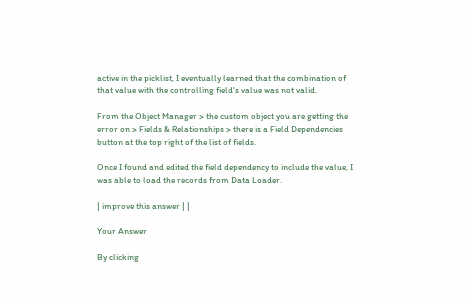active in the picklist, I eventually learned that the combination of that value with the controlling field's value was not valid.

From the Object Manager > the custom object you are getting the error on > Fields & Relationships > there is a Field Dependencies button at the top right of the list of fields.

Once I found and edited the field dependency to include the value, I was able to load the records from Data Loader.

| improve this answer | |

Your Answer

By clicking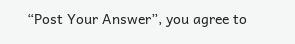“Post Your Answer”, you agree to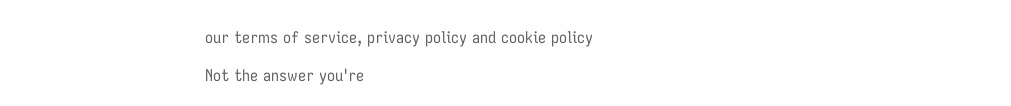our terms of service, privacy policy and cookie policy

Not the answer you're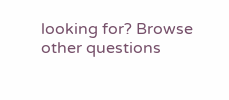looking for? Browse other questions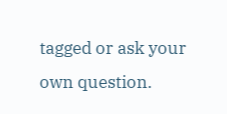tagged or ask your own question.